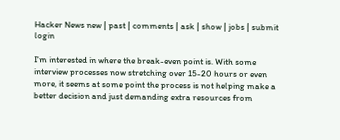Hacker News new | past | comments | ask | show | jobs | submit login

I'm interested in where the break-even point is. With some interview processes now stretching over 15-20 hours or even more, it seems at some point the process is not helping make a better decision and just demanding extra resources from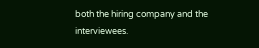both the hiring company and the interviewees.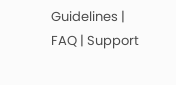Guidelines | FAQ | Support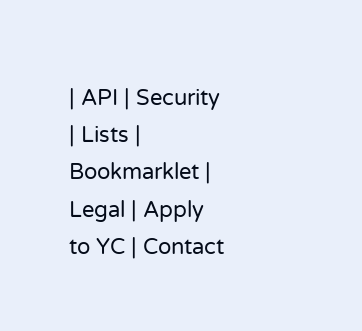| API | Security | Lists | Bookmarklet | Legal | Apply to YC | Contact